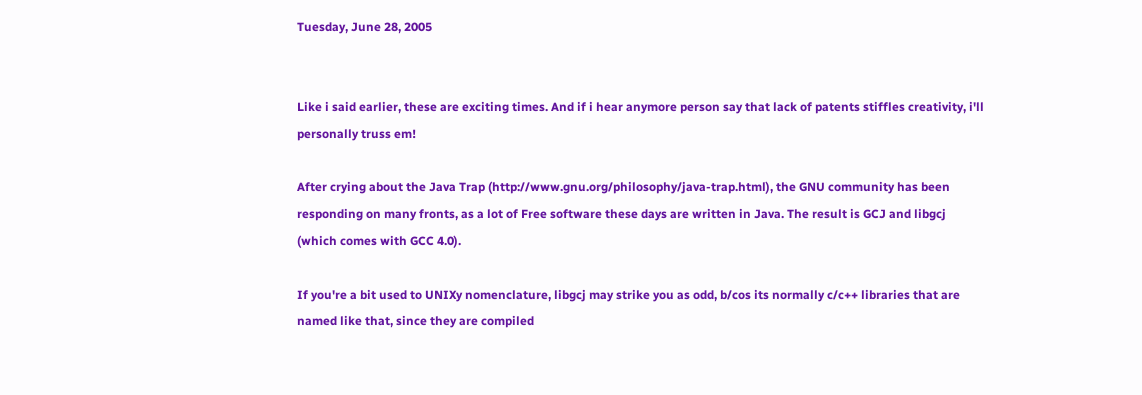Tuesday, June 28, 2005


Like i said earlier, these are exciting times. And if i hear anymore person say that lack of patents stiffles creativity, i'll personally truss em!

After crying about the Java Trap (http://www.gnu.org/philosophy/java-trap.html), the GNU community has been responding on many fronts, as a lot of Free software these days are written in Java. The result is GCJ and libgcj (which comes with GCC 4.0).

If you're a bit used to UNIXy nomenclature, libgcj may strike you as odd, b/cos its normally c/c++ libraries that are named like that, since they are compiled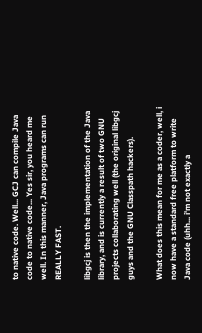to native code. Well... GCJ can compile Java code to native code... Yes sir, you heard me well. In this manner, Java programs can run REALLY FAST.

libgcj is then the implementation of the Java library, and is currently a result of two GNU projects collaborating well (the original libgcj guys and the GNU Classpath hackers).

What does this mean for me as a coder, well, i now have a standard free platform to write Java code (uhh... i'm not exactly a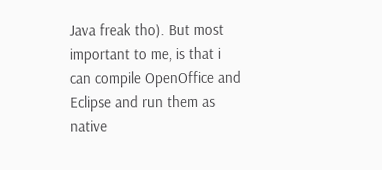Java freak tho). But most important to me, is that i can compile OpenOffice and Eclipse and run them as native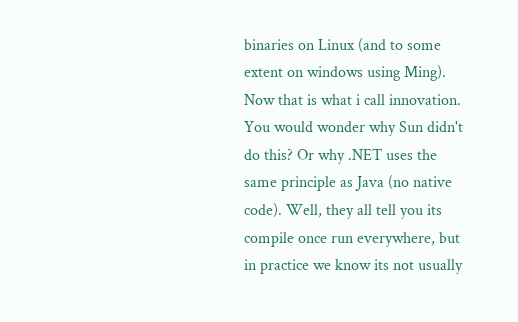binaries on Linux (and to some extent on windows using Ming). Now that is what i call innovation. You would wonder why Sun didn't do this? Or why .NET uses the same principle as Java (no native code). Well, they all tell you its compile once run everywhere, but in practice we know its not usually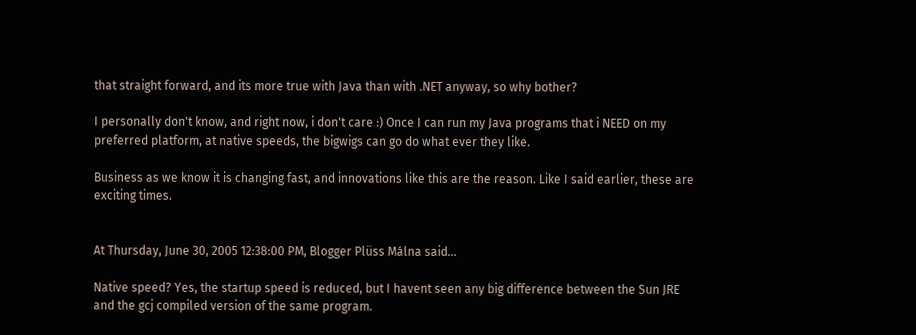that straight forward, and its more true with Java than with .NET anyway, so why bother?

I personally don't know, and right now, i don't care :) Once I can run my Java programs that i NEED on my preferred platform, at native speeds, the bigwigs can go do what ever they like.

Business as we know it is changing fast, and innovations like this are the reason. Like I said earlier, these are exciting times.


At Thursday, June 30, 2005 12:38:00 PM, Blogger Plüss Málna said...

Native speed? Yes, the startup speed is reduced, but I havent seen any big difference between the Sun JRE and the gcj compiled version of the same program.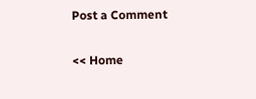Post a Comment

<< Home